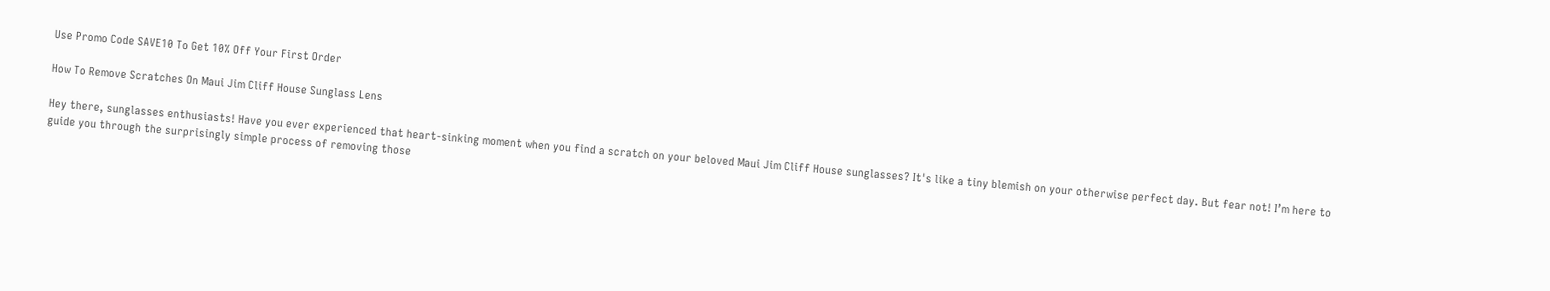Use Promo Code SAVE10 To Get 10% Off Your First Order

How To Remove Scratches On Maui Jim Cliff House Sunglass Lens

Hey there, sunglasses enthusiasts! Have you ever experienced that heart-sinking moment when you find a scratch on your beloved Maui Jim Cliff House sunglasses? It's like a tiny blemish on your otherwise perfect day. But fear not! I’m here to guide you through the surprisingly simple process of removing those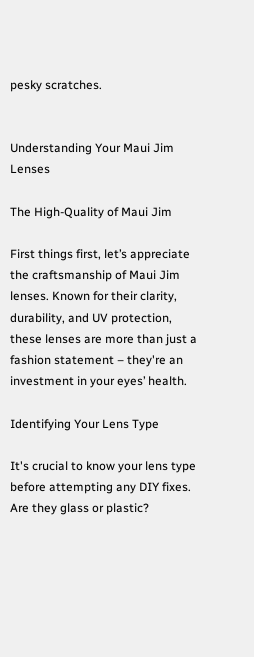pesky scratches.


Understanding Your Maui Jim Lenses

The High-Quality of Maui Jim

First things first, let’s appreciate the craftsmanship of Maui Jim lenses. Known for their clarity, durability, and UV protection, these lenses are more than just a fashion statement – they're an investment in your eyes’ health.

Identifying Your Lens Type

It's crucial to know your lens type before attempting any DIY fixes. Are they glass or plastic?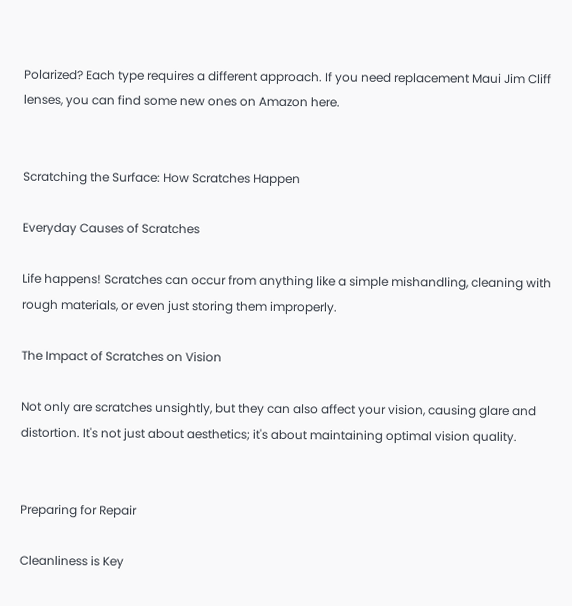Polarized? Each type requires a different approach. If you need replacement Maui Jim Cliff lenses, you can find some new ones on Amazon here.


Scratching the Surface: How Scratches Happen

Everyday Causes of Scratches

Life happens! Scratches can occur from anything like a simple mishandling, cleaning with rough materials, or even just storing them improperly.

The Impact of Scratches on Vision

Not only are scratches unsightly, but they can also affect your vision, causing glare and distortion. It's not just about aesthetics; it's about maintaining optimal vision quality.


Preparing for Repair

Cleanliness is Key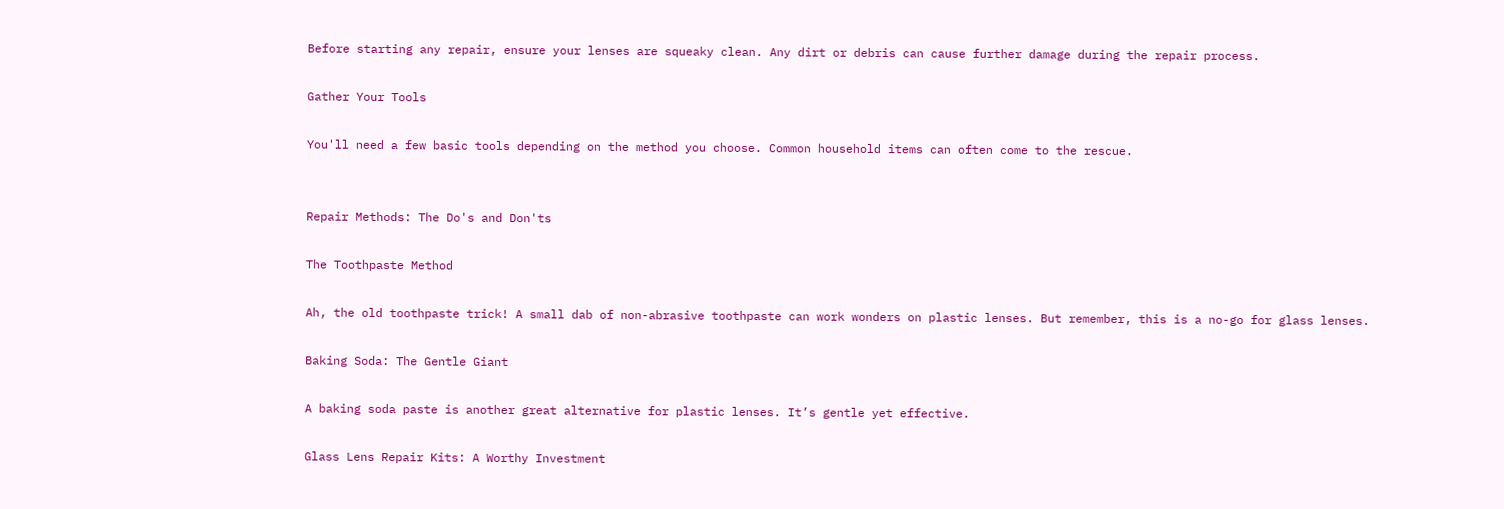Before starting any repair, ensure your lenses are squeaky clean. Any dirt or debris can cause further damage during the repair process.

Gather Your Tools

You'll need a few basic tools depending on the method you choose. Common household items can often come to the rescue.


Repair Methods: The Do's and Don'ts

The Toothpaste Method

Ah, the old toothpaste trick! A small dab of non-abrasive toothpaste can work wonders on plastic lenses. But remember, this is a no-go for glass lenses.

Baking Soda: The Gentle Giant

A baking soda paste is another great alternative for plastic lenses. It’s gentle yet effective.

Glass Lens Repair Kits: A Worthy Investment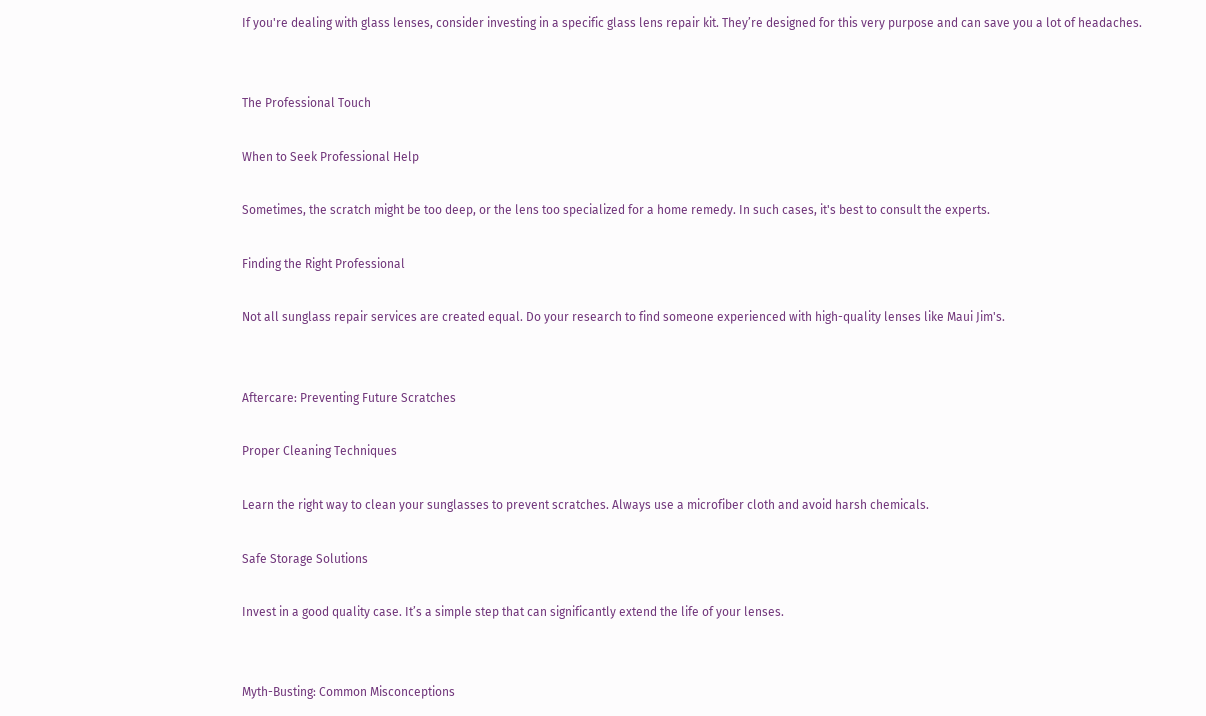If you're dealing with glass lenses, consider investing in a specific glass lens repair kit. They’re designed for this very purpose and can save you a lot of headaches.


The Professional Touch

When to Seek Professional Help

Sometimes, the scratch might be too deep, or the lens too specialized for a home remedy. In such cases, it's best to consult the experts.

Finding the Right Professional

Not all sunglass repair services are created equal. Do your research to find someone experienced with high-quality lenses like Maui Jim's.


Aftercare: Preventing Future Scratches

Proper Cleaning Techniques

Learn the right way to clean your sunglasses to prevent scratches. Always use a microfiber cloth and avoid harsh chemicals.

Safe Storage Solutions

Invest in a good quality case. It’s a simple step that can significantly extend the life of your lenses.


Myth-Busting: Common Misconceptions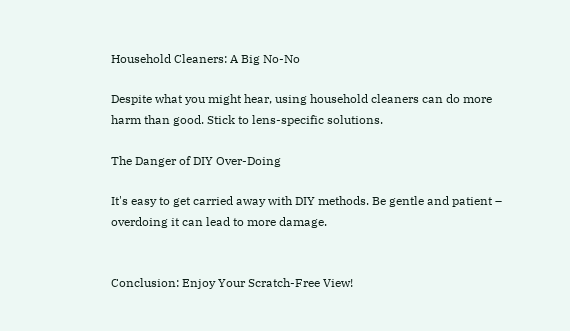Household Cleaners: A Big No-No

Despite what you might hear, using household cleaners can do more harm than good. Stick to lens-specific solutions.

The Danger of DIY Over-Doing

It's easy to get carried away with DIY methods. Be gentle and patient – overdoing it can lead to more damage.


Conclusion: Enjoy Your Scratch-Free View!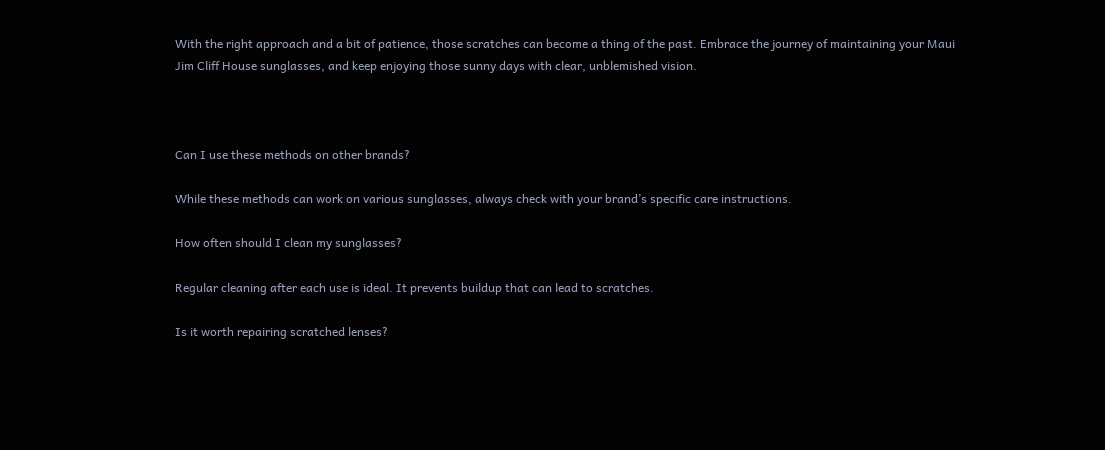With the right approach and a bit of patience, those scratches can become a thing of the past. Embrace the journey of maintaining your Maui Jim Cliff House sunglasses, and keep enjoying those sunny days with clear, unblemished vision.



Can I use these methods on other brands?

While these methods can work on various sunglasses, always check with your brand’s specific care instructions.

How often should I clean my sunglasses?

Regular cleaning after each use is ideal. It prevents buildup that can lead to scratches.

Is it worth repairing scratched lenses?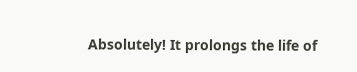Absolutely! It prolongs the life of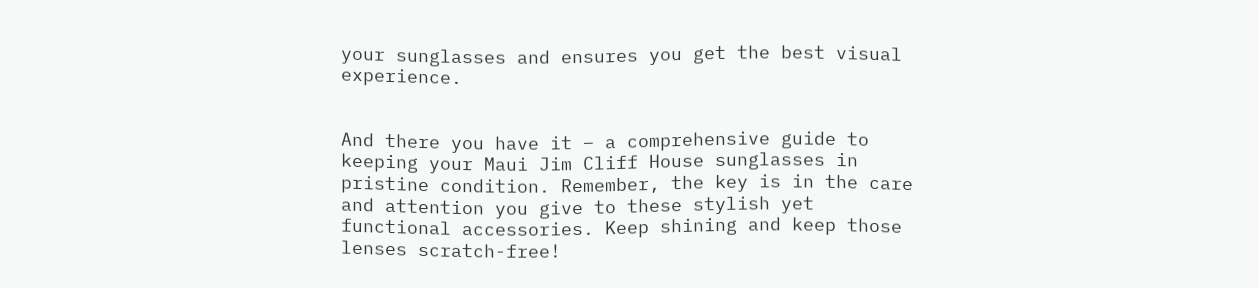your sunglasses and ensures you get the best visual experience.


And there you have it – a comprehensive guide to keeping your Maui Jim Cliff House sunglasses in pristine condition. Remember, the key is in the care and attention you give to these stylish yet functional accessories. Keep shining and keep those lenses scratch-free!